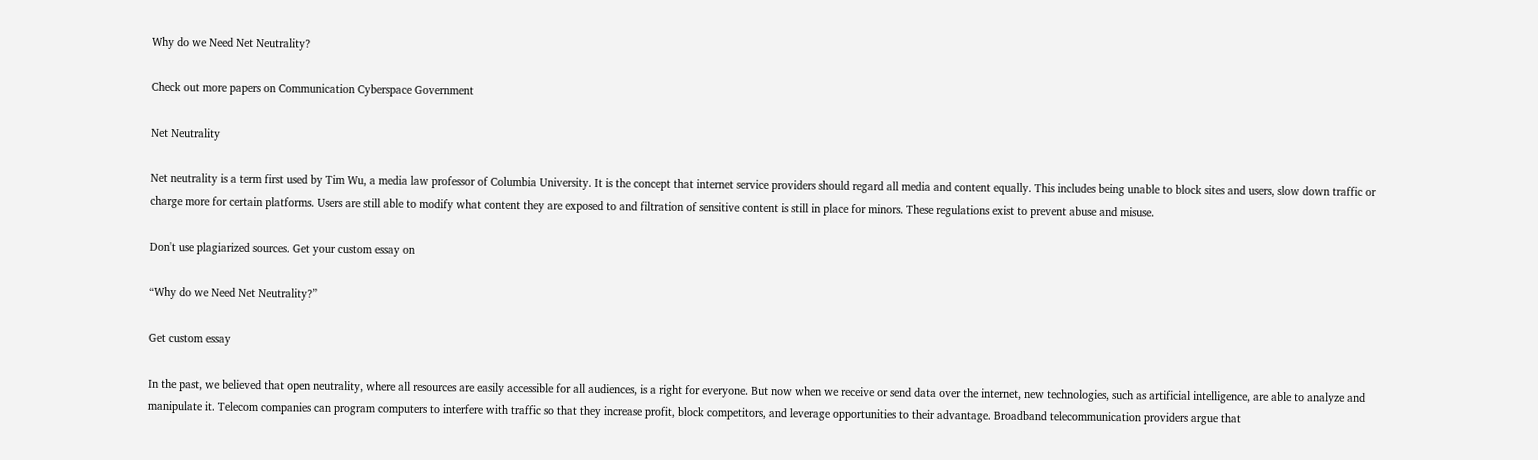Why do we Need Net Neutrality?

Check out more papers on Communication Cyberspace Government

Net Neutrality

Net neutrality is a term first used by Tim Wu, a media law professor of Columbia University. It is the concept that internet service providers should regard all media and content equally. This includes being unable to block sites and users, slow down traffic or charge more for certain platforms. Users are still able to modify what content they are exposed to and filtration of sensitive content is still in place for minors. These regulations exist to prevent abuse and misuse.

Don't use plagiarized sources. Get your custom essay on

“Why do we Need Net Neutrality?”

Get custom essay

In the past, we believed that open neutrality, where all resources are easily accessible for all audiences, is a right for everyone. But now when we receive or send data over the internet, new technologies, such as artificial intelligence, are able to analyze and manipulate it. Telecom companies can program computers to interfere with traffic so that they increase profit, block competitors, and leverage opportunities to their advantage. Broadband telecommunication providers argue that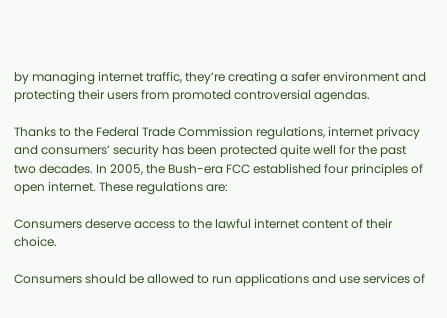by managing internet traffic, they’re creating a safer environment and protecting their users from promoted controversial agendas.

Thanks to the Federal Trade Commission regulations, internet privacy and consumers’ security has been protected quite well for the past two decades. In 2005, the Bush-era FCC established four principles of open internet. These regulations are:

Consumers deserve access to the lawful internet content of their choice.

Consumers should be allowed to run applications and use services of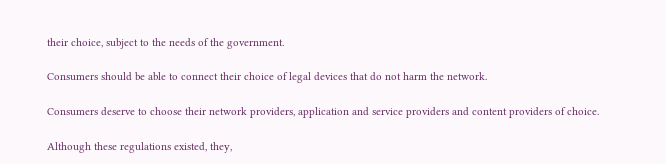their choice, subject to the needs of the government.

Consumers should be able to connect their choice of legal devices that do not harm the network.

Consumers deserve to choose their network providers, application and service providers and content providers of choice.

Although these regulations existed, they,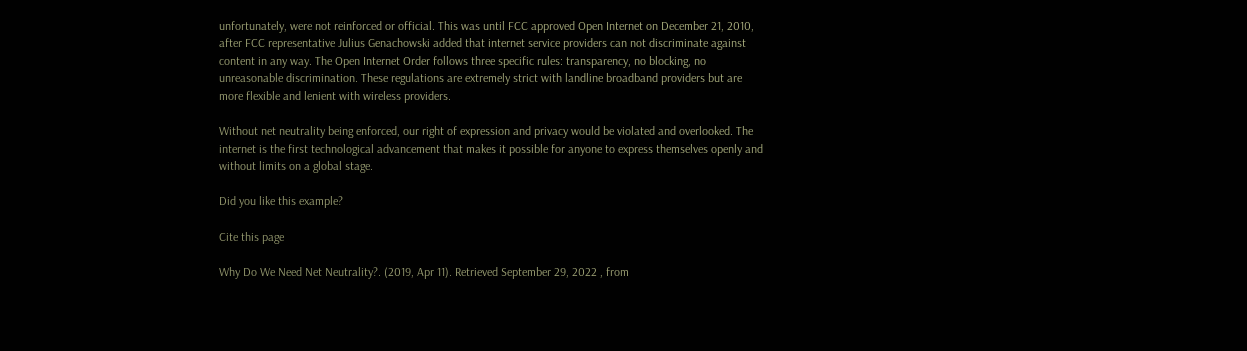unfortunately, were not reinforced or official. This was until FCC approved Open Internet on December 21, 2010, after FCC representative Julius Genachowski added that internet service providers can not discriminate against content in any way. The Open Internet Order follows three specific rules: transparency, no blocking, no unreasonable discrimination. These regulations are extremely strict with landline broadband providers but are more flexible and lenient with wireless providers.

Without net neutrality being enforced, our right of expression and privacy would be violated and overlooked. The internet is the first technological advancement that makes it possible for anyone to express themselves openly and without limits on a global stage.

Did you like this example?

Cite this page

Why Do We Need Net Neutrality?. (2019, Apr 11). Retrieved September 29, 2022 , from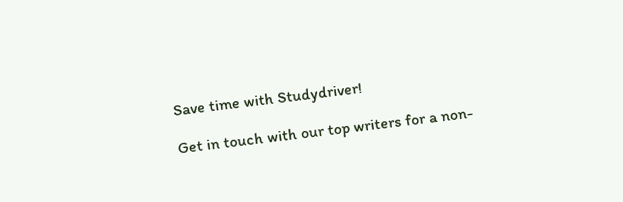Save time with Studydriver!

Get in touch with our top writers for a non-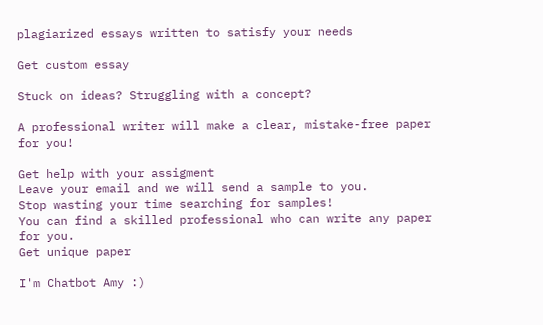plagiarized essays written to satisfy your needs

Get custom essay

Stuck on ideas? Struggling with a concept?

A professional writer will make a clear, mistake-free paper for you!

Get help with your assigment
Leave your email and we will send a sample to you.
Stop wasting your time searching for samples!
You can find a skilled professional who can write any paper for you.
Get unique paper

I'm Chatbot Amy :)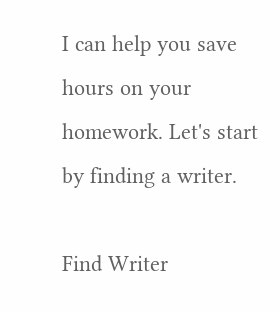I can help you save hours on your homework. Let's start by finding a writer.

Find Writer